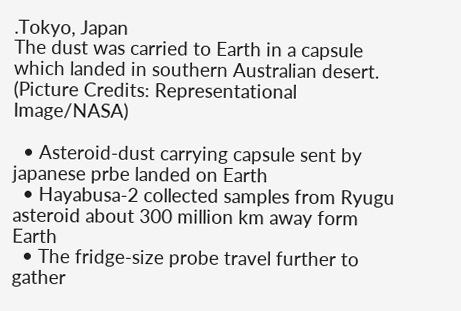.Tokyo, Japan
The dust was carried to Earth in a capsule which landed in southern Australian desert. (Picture Credits: Representational Image/NASA)

  • Asteroid-dust carrying capsule sent by japanese prbe landed on Earth
  • Hayabusa-2 collected samples from Ryugu asteroid about 300 million km away form Earth
  • The fridge-size probe travel further to gather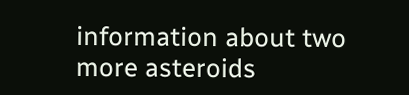information about two more asteroids